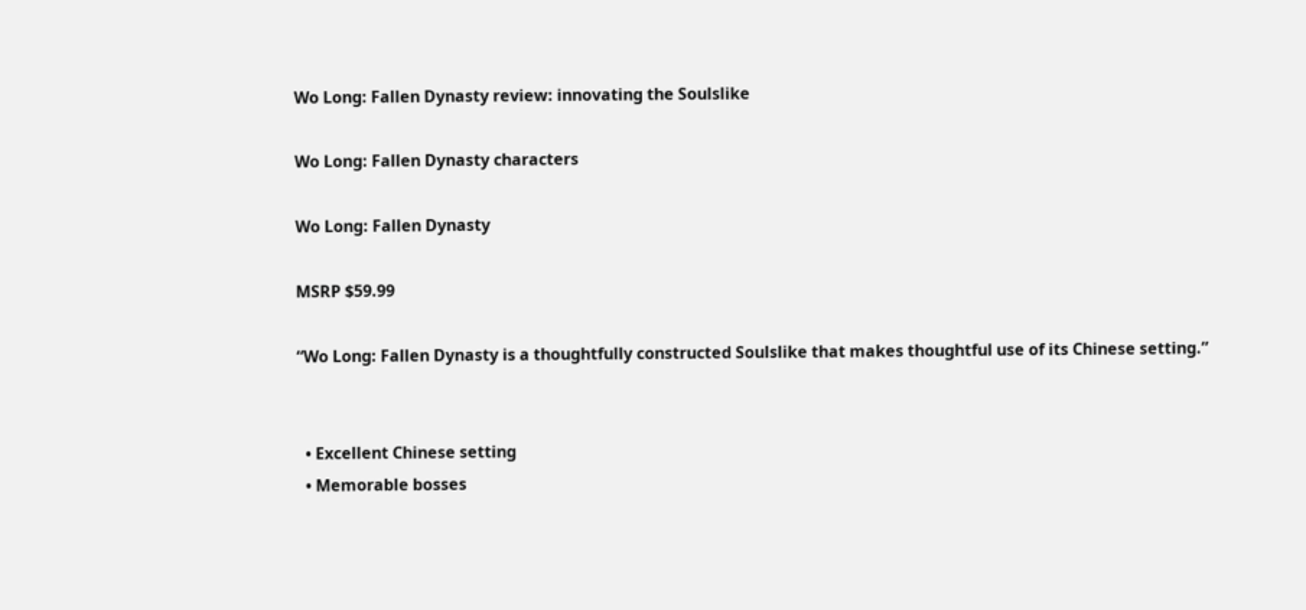Wo Long: Fallen Dynasty review: innovating the Soulslike

Wo Long: Fallen Dynasty characters

Wo Long: Fallen Dynasty

MSRP $59.99

“Wo Long: Fallen Dynasty is a thoughtfully constructed Soulslike that makes thoughtful use of its Chinese setting.”


  • Excellent Chinese setting
  • Memorable bosses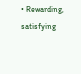• Rewarding, satisfying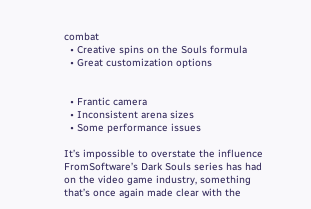combat
  • Creative spins on the Souls formula
  • Great customization options


  • Frantic camera
  • Inconsistent arena sizes
  • Some performance issues

It’s impossible to overstate the influence FromSoftware’s Dark Souls series has had on the video game industry, something that’s once again made clear with the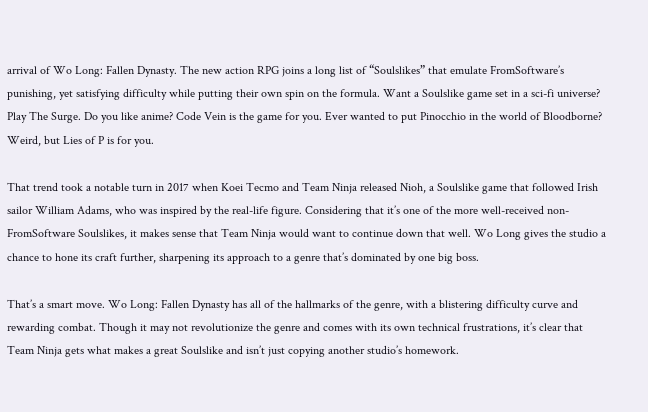arrival of Wo Long: Fallen Dynasty. The new action RPG joins a long list of “Soulslikes” that emulate FromSoftware’s punishing, yet satisfying difficulty while putting their own spin on the formula. Want a Soulslike game set in a sci-fi universe? Play The Surge. Do you like anime? Code Vein is the game for you. Ever wanted to put Pinocchio in the world of Bloodborne? Weird, but Lies of P is for you.

That trend took a notable turn in 2017 when Koei Tecmo and Team Ninja released Nioh, a Soulslike game that followed Irish sailor William Adams, who was inspired by the real-life figure. Considering that it’s one of the more well-received non-FromSoftware Soulslikes, it makes sense that Team Ninja would want to continue down that well. Wo Long gives the studio a chance to hone its craft further, sharpening its approach to a genre that’s dominated by one big boss.

That’s a smart move. Wo Long: Fallen Dynasty has all of the hallmarks of the genre, with a blistering difficulty curve and rewarding combat. Though it may not revolutionize the genre and comes with its own technical frustrations, it’s clear that Team Ninja gets what makes a great Soulslike and isn’t just copying another studio’s homework.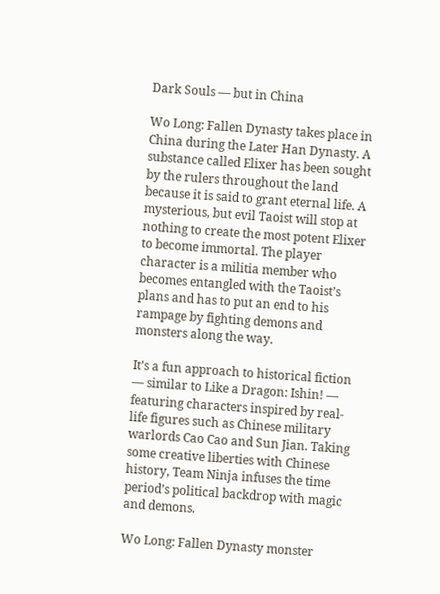Dark Souls — but in China

Wo Long: Fallen Dynasty takes place in China during the Later Han Dynasty. A substance called Elixer has been sought by the rulers throughout the land because it is said to grant eternal life. A mysterious, but evil Taoist will stop at nothing to create the most potent Elixer to become immortal. The player character is a militia member who becomes entangled with the Taoist’s plans and has to put an end to his rampage by fighting demons and monsters along the way.

It’s a fun approach to historical fiction — similar to Like a Dragon: Ishin! — featuring characters inspired by real-life figures such as Chinese military warlords Cao Cao and Sun Jian. Taking some creative liberties with Chinese history, Team Ninja infuses the time period’s political backdrop with magic and demons.

Wo Long: Fallen Dynasty monster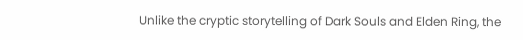Unlike the cryptic storytelling of Dark Souls and Elden Ring, the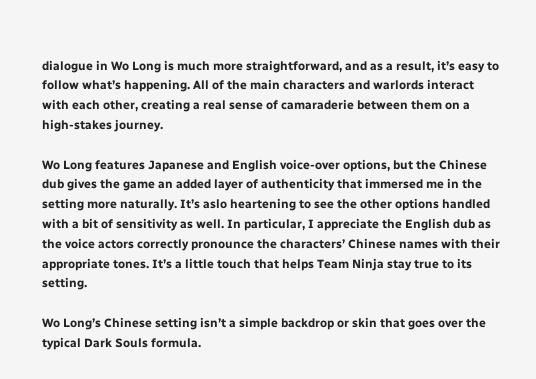dialogue in Wo Long is much more straightforward, and as a result, it’s easy to follow what’s happening. All of the main characters and warlords interact with each other, creating a real sense of camaraderie between them on a high-stakes journey.

Wo Long features Japanese and English voice-over options, but the Chinese dub gives the game an added layer of authenticity that immersed me in the setting more naturally. It’s aslo heartening to see the other options handled with a bit of sensitivity as well. In particular, I appreciate the English dub as the voice actors correctly pronounce the characters’ Chinese names with their appropriate tones. It’s a little touch that helps Team Ninja stay true to its setting.

Wo Long’s Chinese setting isn’t a simple backdrop or skin that goes over the typical Dark Souls formula.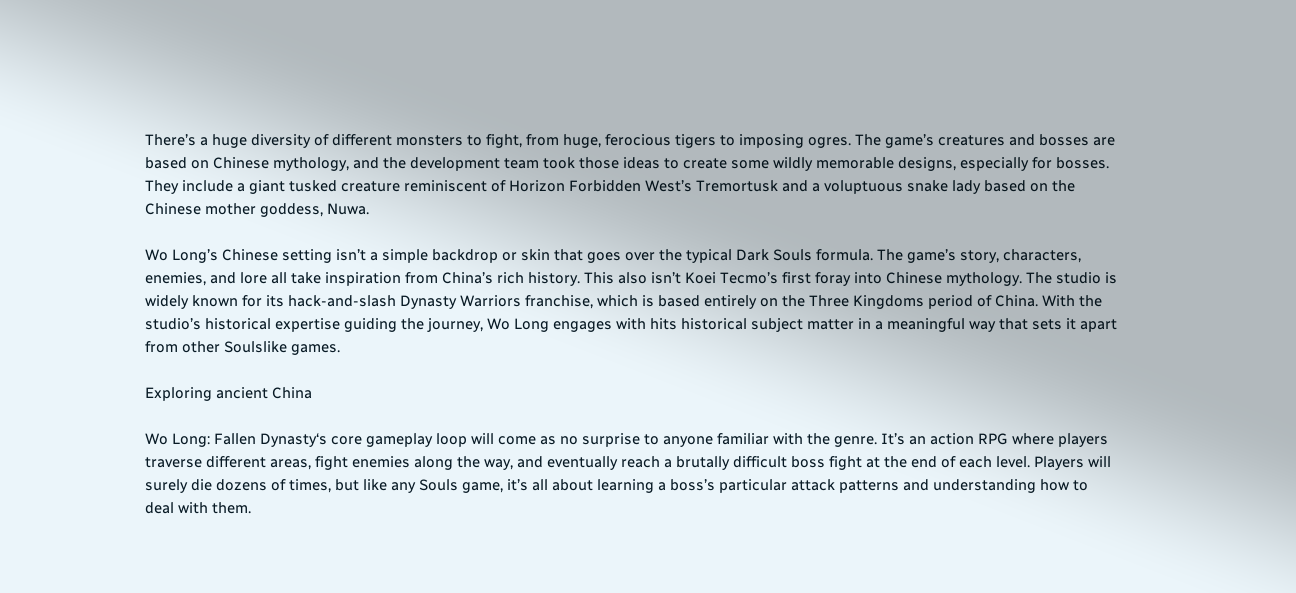There’s a huge diversity of different monsters to fight, from huge, ferocious tigers to imposing ogres. The game’s creatures and bosses are based on Chinese mythology, and the development team took those ideas to create some wildly memorable designs, especially for bosses. They include a giant tusked creature reminiscent of Horizon Forbidden West’s Tremortusk and a voluptuous snake lady based on the Chinese mother goddess, Nuwa.

Wo Long’s Chinese setting isn’t a simple backdrop or skin that goes over the typical Dark Souls formula. The game’s story, characters, enemies, and lore all take inspiration from China’s rich history. This also isn’t Koei Tecmo’s first foray into Chinese mythology. The studio is widely known for its hack-and-slash Dynasty Warriors franchise, which is based entirely on the Three Kingdoms period of China. With the studio’s historical expertise guiding the journey, Wo Long engages with hits historical subject matter in a meaningful way that sets it apart from other Soulslike games.

Exploring ancient China

Wo Long: Fallen Dynasty‘s core gameplay loop will come as no surprise to anyone familiar with the genre. It’s an action RPG where players traverse different areas, fight enemies along the way, and eventually reach a brutally difficult boss fight at the end of each level. Players will surely die dozens of times, but like any Souls game, it’s all about learning a boss’s particular attack patterns and understanding how to deal with them.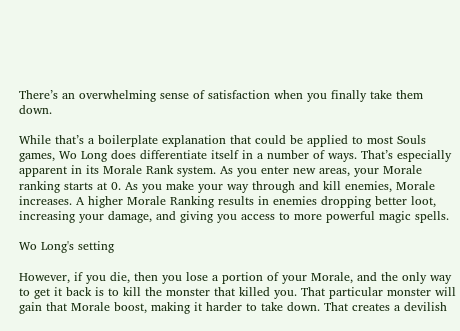There’s an overwhelming sense of satisfaction when you finally take them down.

While that’s a boilerplate explanation that could be applied to most Souls games, Wo Long does differentiate itself in a number of ways. That’s especially apparent in its Morale Rank system. As you enter new areas, your Morale ranking starts at 0. As you make your way through and kill enemies, Morale increases. A higher Morale Ranking results in enemies dropping better loot, increasing your damage, and giving you access to more powerful magic spells.

Wo Long's setting

However, if you die, then you lose a portion of your Morale, and the only way to get it back is to kill the monster that killed you. That particular monster will gain that Morale boost, making it harder to take down. That creates a devilish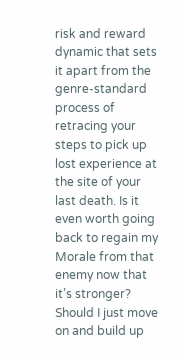risk and reward dynamic that sets it apart from the genre-standard process of retracing your steps to pick up lost experience at the site of your last death. Is it even worth going back to regain my Morale from that enemy now that it’s stronger? Should I just move on and build up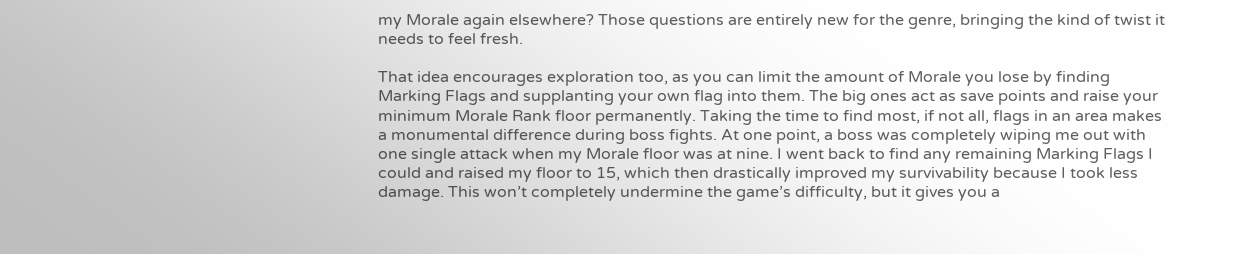my Morale again elsewhere? Those questions are entirely new for the genre, bringing the kind of twist it needs to feel fresh.

That idea encourages exploration too, as you can limit the amount of Morale you lose by finding Marking Flags and supplanting your own flag into them. The big ones act as save points and raise your minimum Morale Rank floor permanently. Taking the time to find most, if not all, flags in an area makes a monumental difference during boss fights. At one point, a boss was completely wiping me out with one single attack when my Morale floor was at nine. I went back to find any remaining Marking Flags I could and raised my floor to 15, which then drastically improved my survivability because I took less damage. This won’t completely undermine the game’s difficulty, but it gives you a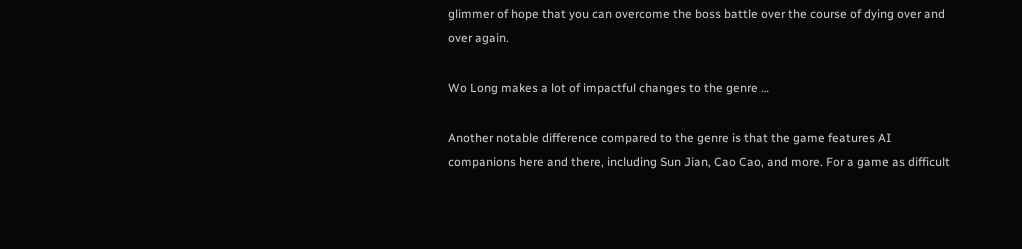glimmer of hope that you can overcome the boss battle over the course of dying over and over again.

Wo Long makes a lot of impactful changes to the genre …

Another notable difference compared to the genre is that the game features AI companions here and there, including Sun Jian, Cao Cao, and more. For a game as difficult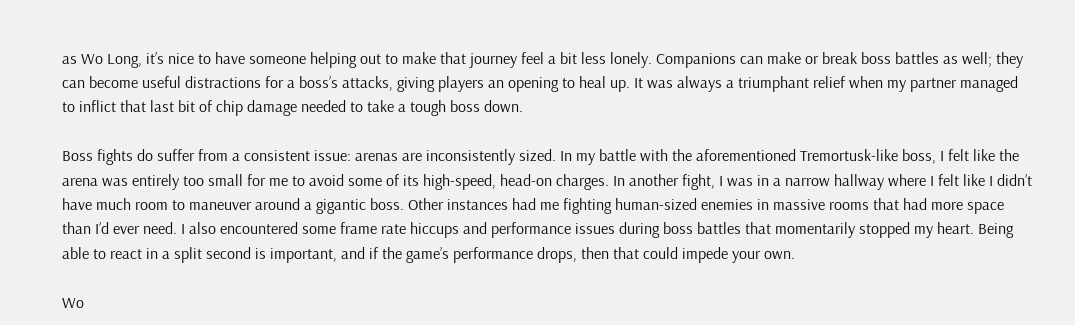as Wo Long, it’s nice to have someone helping out to make that journey feel a bit less lonely. Companions can make or break boss battles as well; they can become useful distractions for a boss’s attacks, giving players an opening to heal up. It was always a triumphant relief when my partner managed to inflict that last bit of chip damage needed to take a tough boss down.

Boss fights do suffer from a consistent issue: arenas are inconsistently sized. In my battle with the aforementioned Tremortusk-like boss, I felt like the arena was entirely too small for me to avoid some of its high-speed, head-on charges. In another fight, I was in a narrow hallway where I felt like I didn’t have much room to maneuver around a gigantic boss. Other instances had me fighting human-sized enemies in massive rooms that had more space than I’d ever need. I also encountered some frame rate hiccups and performance issues during boss battles that momentarily stopped my heart. Being able to react in a split second is important, and if the game’s performance drops, then that could impede your own.

Wo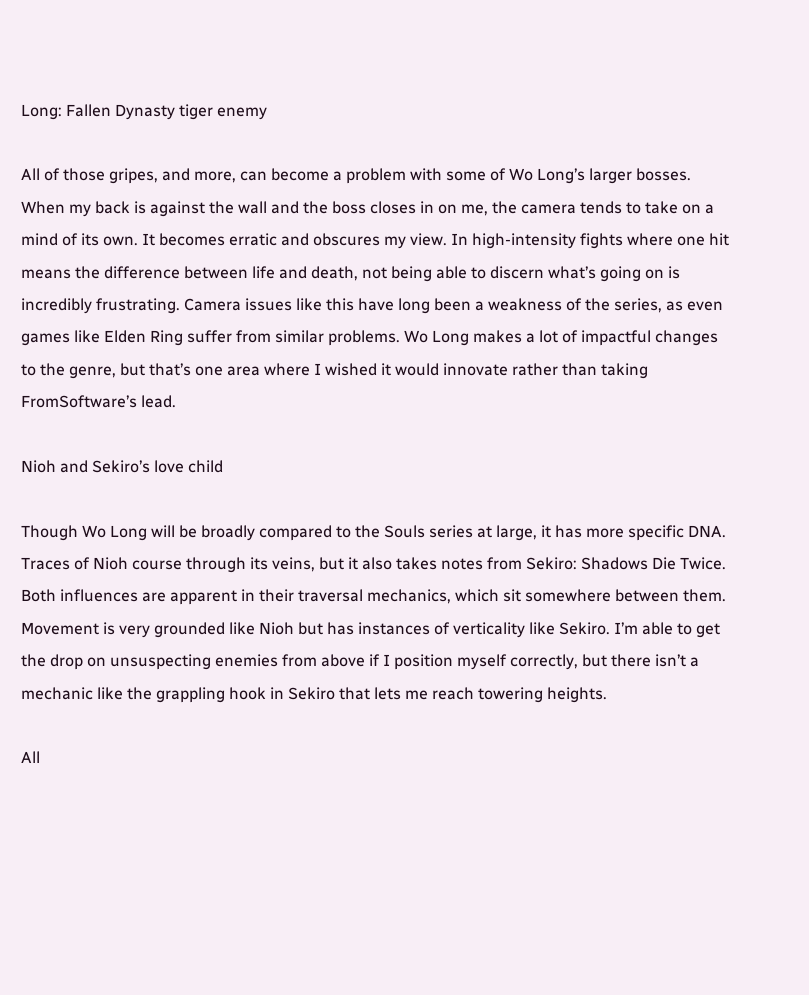Long: Fallen Dynasty tiger enemy

All of those gripes, and more, can become a problem with some of Wo Long’s larger bosses. When my back is against the wall and the boss closes in on me, the camera tends to take on a mind of its own. It becomes erratic and obscures my view. In high-intensity fights where one hit means the difference between life and death, not being able to discern what’s going on is incredibly frustrating. Camera issues like this have long been a weakness of the series, as even games like Elden Ring suffer from similar problems. Wo Long makes a lot of impactful changes to the genre, but that’s one area where I wished it would innovate rather than taking FromSoftware’s lead.

Nioh and Sekiro’s love child

Though Wo Long will be broadly compared to the Souls series at large, it has more specific DNA. Traces of Nioh course through its veins, but it also takes notes from Sekiro: Shadows Die Twice. Both influences are apparent in their traversal mechanics, which sit somewhere between them. Movement is very grounded like Nioh but has instances of verticality like Sekiro. I’m able to get the drop on unsuspecting enemies from above if I position myself correctly, but there isn’t a mechanic like the grappling hook in Sekiro that lets me reach towering heights.

All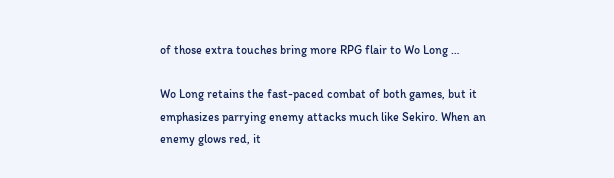of those extra touches bring more RPG flair to Wo Long …

Wo Long retains the fast-paced combat of both games, but it emphasizes parrying enemy attacks much like Sekiro. When an enemy glows red, it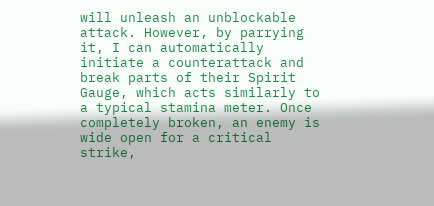will unleash an unblockable attack. However, by parrying it, I can automatically initiate a counterattack and break parts of their Spirit Gauge, which acts similarly to a typical stamina meter. Once completely broken, an enemy is wide open for a critical strike,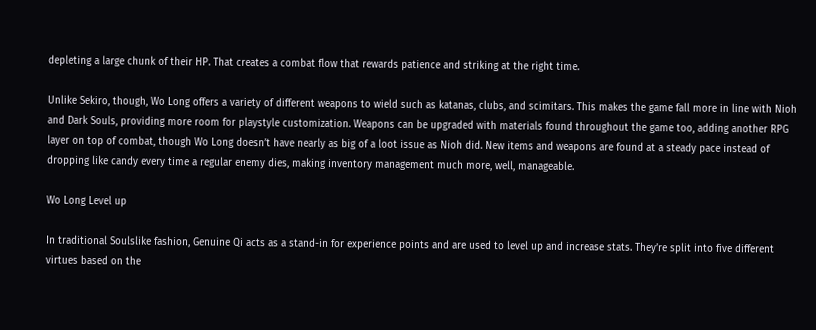depleting a large chunk of their HP. That creates a combat flow that rewards patience and striking at the right time.

Unlike Sekiro, though, Wo Long offers a variety of different weapons to wield such as katanas, clubs, and scimitars. This makes the game fall more in line with Nioh and Dark Souls, providing more room for playstyle customization. Weapons can be upgraded with materials found throughout the game too, adding another RPG layer on top of combat, though Wo Long doesn’t have nearly as big of a loot issue as Nioh did. New items and weapons are found at a steady pace instead of dropping like candy every time a regular enemy dies, making inventory management much more, well, manageable.

Wo Long Level up

In traditional Soulslike fashion, Genuine Qi acts as a stand-in for experience points and are used to level up and increase stats. They’re split into five different virtues based on the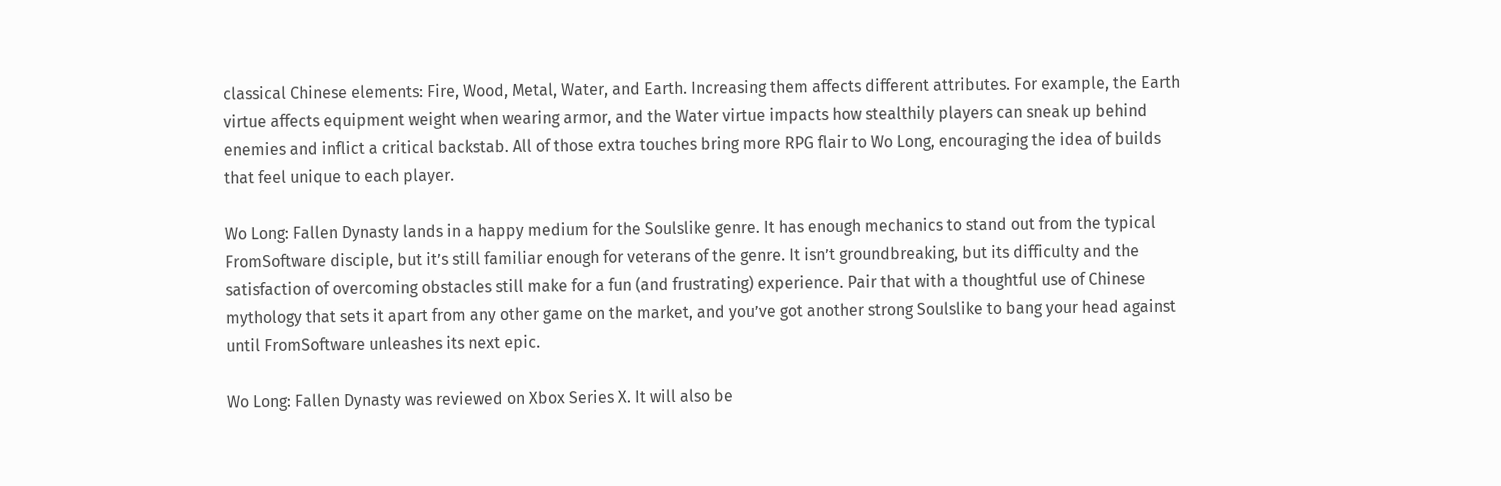classical Chinese elements: Fire, Wood, Metal, Water, and Earth. Increasing them affects different attributes. For example, the Earth virtue affects equipment weight when wearing armor, and the Water virtue impacts how stealthily players can sneak up behind enemies and inflict a critical backstab. All of those extra touches bring more RPG flair to Wo Long, encouraging the idea of builds that feel unique to each player.

Wo Long: Fallen Dynasty lands in a happy medium for the Soulslike genre. It has enough mechanics to stand out from the typical FromSoftware disciple, but it’s still familiar enough for veterans of the genre. It isn’t groundbreaking, but its difficulty and the satisfaction of overcoming obstacles still make for a fun (and frustrating) experience. Pair that with a thoughtful use of Chinese mythology that sets it apart from any other game on the market, and you’ve got another strong Soulslike to bang your head against until FromSoftware unleashes its next epic.

Wo Long: Fallen Dynasty was reviewed on Xbox Series X. It will also be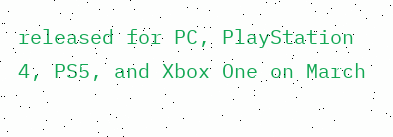released for PC, PlayStation 4, PS5, and Xbox One on March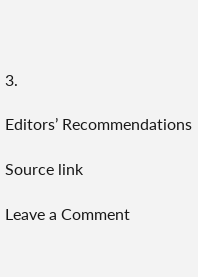3.

Editors’ Recommendations

Source link

Leave a Comment